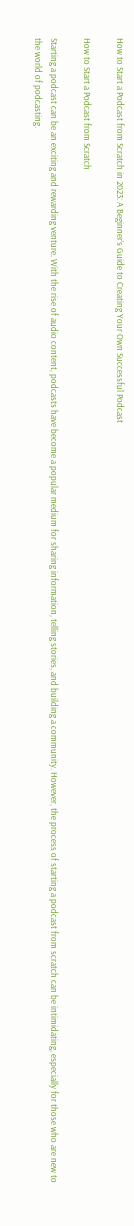How to Start a Podcast from Scratch in 2023: A Beginner’s Guide to Creating Your Own Successful Podcast

How to Start a Podcast from Scratch

Starting a podcast can be an exciting and rewarding venture. With the rise of audio content, podcasts have become a popular medium for sharing information, telling stories, and building a community. However, the process of starting a podcast from scratch can be intimidating, especially for those who are new to the world of podcasting.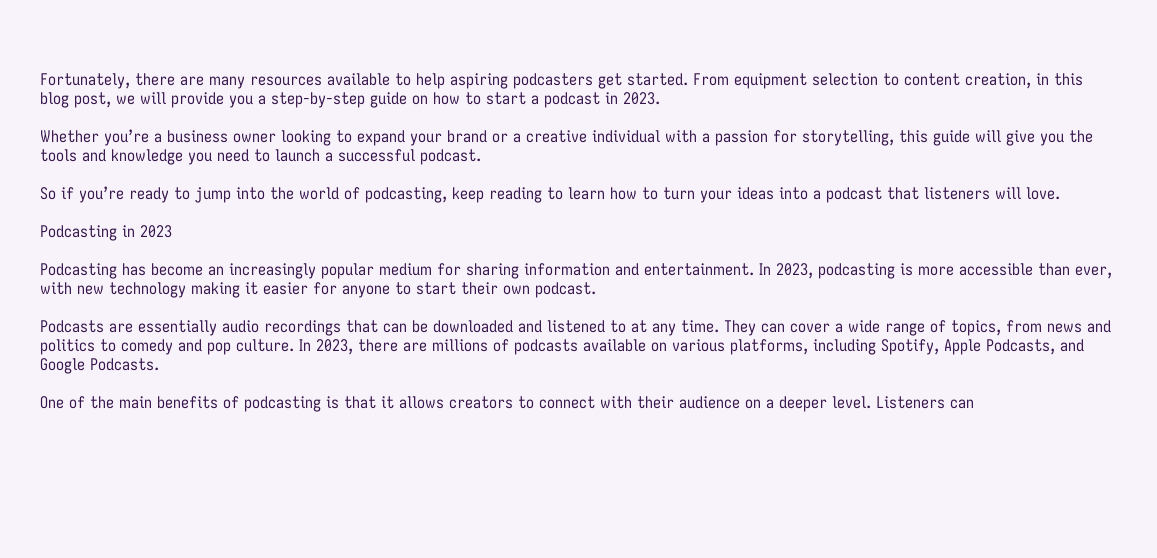Fortunately, there are many resources available to help aspiring podcasters get started. From equipment selection to content creation, in this blog post, we will provide you a step-by-step guide on how to start a podcast in 2023.

Whether you’re a business owner looking to expand your brand or a creative individual with a passion for storytelling, this guide will give you the tools and knowledge you need to launch a successful podcast.

So if you’re ready to jump into the world of podcasting, keep reading to learn how to turn your ideas into a podcast that listeners will love.

Podcasting in 2023

Podcasting has become an increasingly popular medium for sharing information and entertainment. In 2023, podcasting is more accessible than ever, with new technology making it easier for anyone to start their own podcast.

Podcasts are essentially audio recordings that can be downloaded and listened to at any time. They can cover a wide range of topics, from news and politics to comedy and pop culture. In 2023, there are millions of podcasts available on various platforms, including Spotify, Apple Podcasts, and Google Podcasts.

One of the main benefits of podcasting is that it allows creators to connect with their audience on a deeper level. Listeners can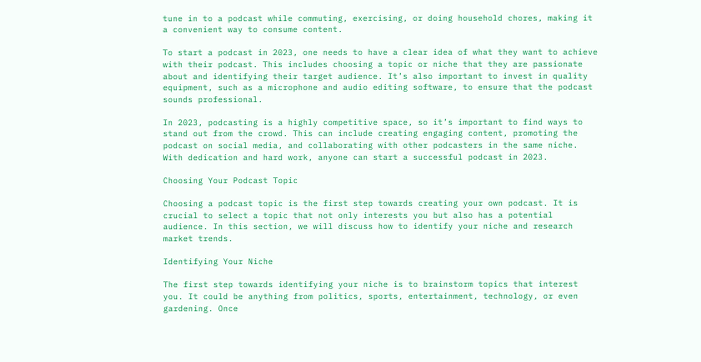tune in to a podcast while commuting, exercising, or doing household chores, making it a convenient way to consume content.

To start a podcast in 2023, one needs to have a clear idea of what they want to achieve with their podcast. This includes choosing a topic or niche that they are passionate about and identifying their target audience. It’s also important to invest in quality equipment, such as a microphone and audio editing software, to ensure that the podcast sounds professional.

In 2023, podcasting is a highly competitive space, so it’s important to find ways to stand out from the crowd. This can include creating engaging content, promoting the podcast on social media, and collaborating with other podcasters in the same niche. With dedication and hard work, anyone can start a successful podcast in 2023.

Choosing Your Podcast Topic

Choosing a podcast topic is the first step towards creating your own podcast. It is crucial to select a topic that not only interests you but also has a potential audience. In this section, we will discuss how to identify your niche and research market trends.

Identifying Your Niche

The first step towards identifying your niche is to brainstorm topics that interest you. It could be anything from politics, sports, entertainment, technology, or even gardening. Once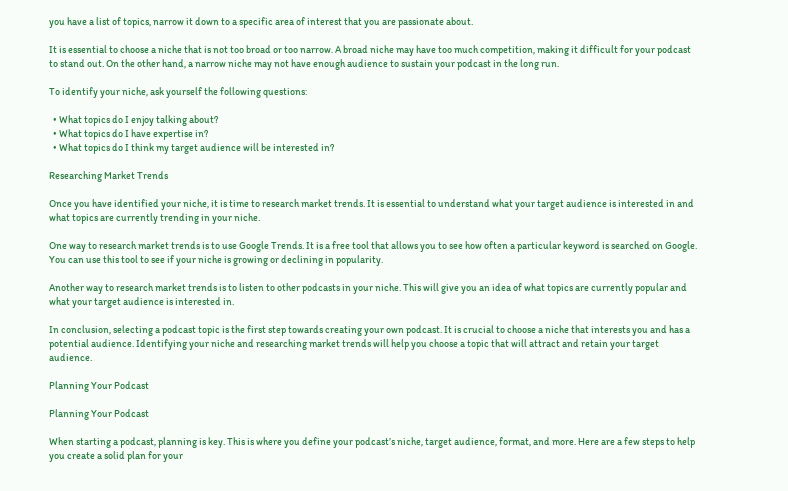you have a list of topics, narrow it down to a specific area of interest that you are passionate about.

It is essential to choose a niche that is not too broad or too narrow. A broad niche may have too much competition, making it difficult for your podcast to stand out. On the other hand, a narrow niche may not have enough audience to sustain your podcast in the long run.

To identify your niche, ask yourself the following questions:

  • What topics do I enjoy talking about?
  • What topics do I have expertise in?
  • What topics do I think my target audience will be interested in?

Researching Market Trends

Once you have identified your niche, it is time to research market trends. It is essential to understand what your target audience is interested in and what topics are currently trending in your niche.

One way to research market trends is to use Google Trends. It is a free tool that allows you to see how often a particular keyword is searched on Google. You can use this tool to see if your niche is growing or declining in popularity.

Another way to research market trends is to listen to other podcasts in your niche. This will give you an idea of what topics are currently popular and what your target audience is interested in.

In conclusion, selecting a podcast topic is the first step towards creating your own podcast. It is crucial to choose a niche that interests you and has a potential audience. Identifying your niche and researching market trends will help you choose a topic that will attract and retain your target audience.

Planning Your Podcast

Planning Your Podcast

When starting a podcast, planning is key. This is where you define your podcast’s niche, target audience, format, and more. Here are a few steps to help you create a solid plan for your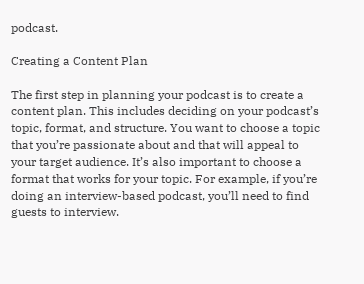podcast.

Creating a Content Plan

The first step in planning your podcast is to create a content plan. This includes deciding on your podcast’s topic, format, and structure. You want to choose a topic that you’re passionate about and that will appeal to your target audience. It’s also important to choose a format that works for your topic. For example, if you’re doing an interview-based podcast, you’ll need to find guests to interview.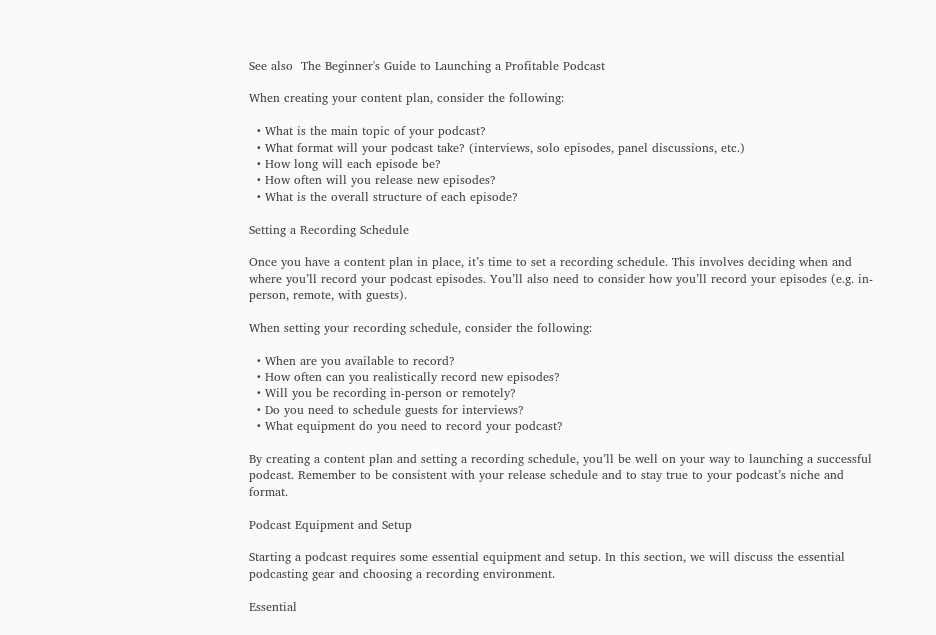See also  The Beginner's Guide to Launching a Profitable Podcast

When creating your content plan, consider the following:

  • What is the main topic of your podcast?
  • What format will your podcast take? (interviews, solo episodes, panel discussions, etc.)
  • How long will each episode be?
  • How often will you release new episodes?
  • What is the overall structure of each episode?

Setting a Recording Schedule

Once you have a content plan in place, it’s time to set a recording schedule. This involves deciding when and where you’ll record your podcast episodes. You’ll also need to consider how you’ll record your episodes (e.g. in-person, remote, with guests).

When setting your recording schedule, consider the following:

  • When are you available to record?
  • How often can you realistically record new episodes?
  • Will you be recording in-person or remotely?
  • Do you need to schedule guests for interviews?
  • What equipment do you need to record your podcast?

By creating a content plan and setting a recording schedule, you’ll be well on your way to launching a successful podcast. Remember to be consistent with your release schedule and to stay true to your podcast’s niche and format.

Podcast Equipment and Setup

Starting a podcast requires some essential equipment and setup. In this section, we will discuss the essential podcasting gear and choosing a recording environment.

Essential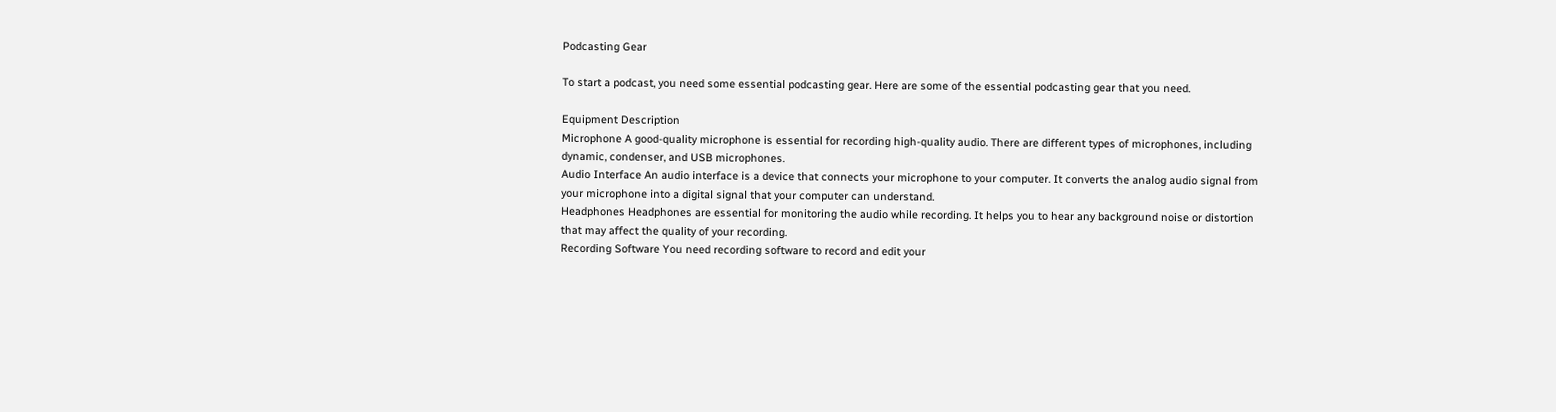Podcasting Gear

To start a podcast, you need some essential podcasting gear. Here are some of the essential podcasting gear that you need.

Equipment Description
Microphone A good-quality microphone is essential for recording high-quality audio. There are different types of microphones, including dynamic, condenser, and USB microphones.
Audio Interface An audio interface is a device that connects your microphone to your computer. It converts the analog audio signal from your microphone into a digital signal that your computer can understand.
Headphones Headphones are essential for monitoring the audio while recording. It helps you to hear any background noise or distortion that may affect the quality of your recording.
Recording Software You need recording software to record and edit your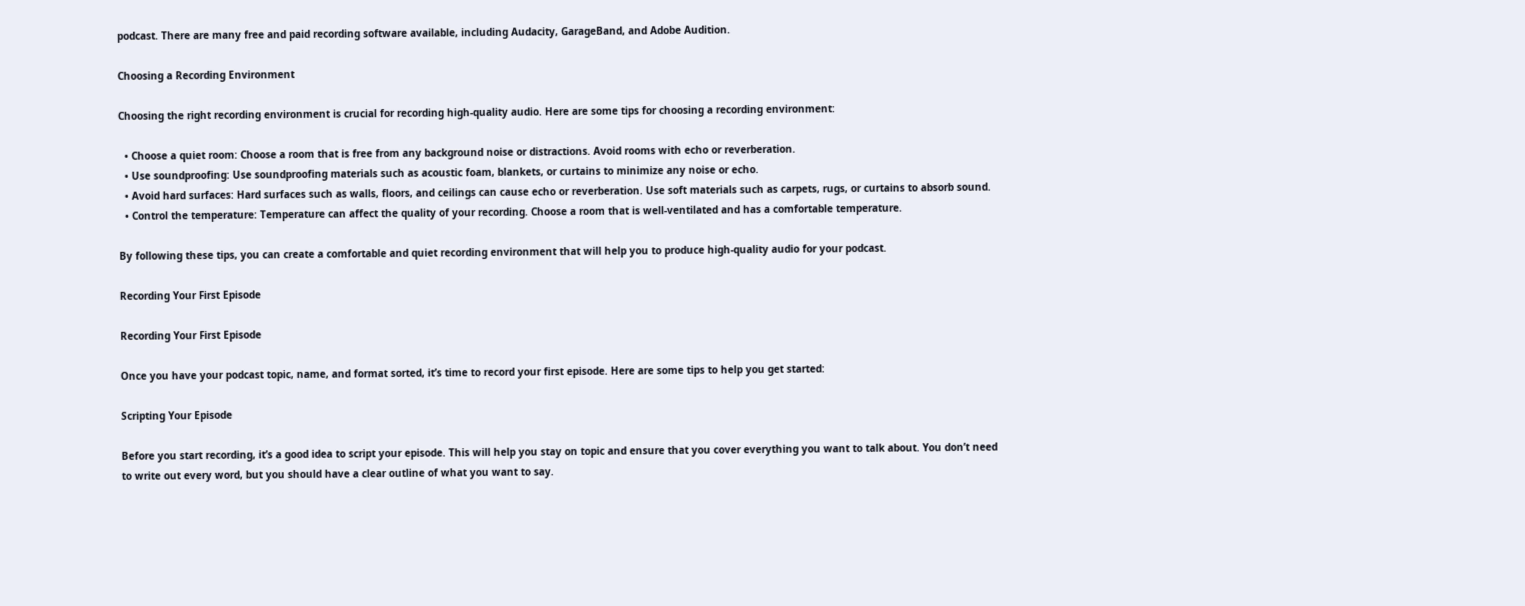podcast. There are many free and paid recording software available, including Audacity, GarageBand, and Adobe Audition.

Choosing a Recording Environment

Choosing the right recording environment is crucial for recording high-quality audio. Here are some tips for choosing a recording environment:

  • Choose a quiet room: Choose a room that is free from any background noise or distractions. Avoid rooms with echo or reverberation.
  • Use soundproofing: Use soundproofing materials such as acoustic foam, blankets, or curtains to minimize any noise or echo.
  • Avoid hard surfaces: Hard surfaces such as walls, floors, and ceilings can cause echo or reverberation. Use soft materials such as carpets, rugs, or curtains to absorb sound.
  • Control the temperature: Temperature can affect the quality of your recording. Choose a room that is well-ventilated and has a comfortable temperature.

By following these tips, you can create a comfortable and quiet recording environment that will help you to produce high-quality audio for your podcast.

Recording Your First Episode

Recording Your First Episode

Once you have your podcast topic, name, and format sorted, it’s time to record your first episode. Here are some tips to help you get started:

Scripting Your Episode

Before you start recording, it’s a good idea to script your episode. This will help you stay on topic and ensure that you cover everything you want to talk about. You don’t need to write out every word, but you should have a clear outline of what you want to say.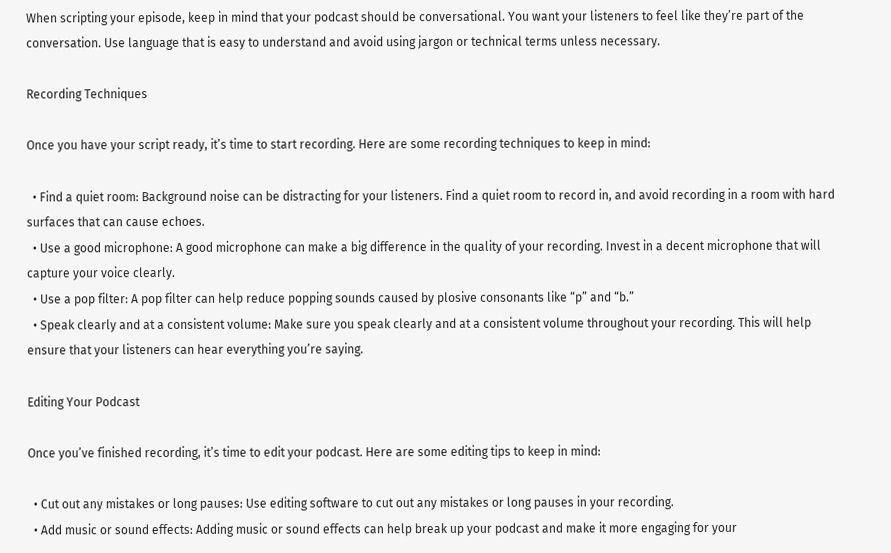When scripting your episode, keep in mind that your podcast should be conversational. You want your listeners to feel like they’re part of the conversation. Use language that is easy to understand and avoid using jargon or technical terms unless necessary.

Recording Techniques

Once you have your script ready, it’s time to start recording. Here are some recording techniques to keep in mind:

  • Find a quiet room: Background noise can be distracting for your listeners. Find a quiet room to record in, and avoid recording in a room with hard surfaces that can cause echoes.
  • Use a good microphone: A good microphone can make a big difference in the quality of your recording. Invest in a decent microphone that will capture your voice clearly.
  • Use a pop filter: A pop filter can help reduce popping sounds caused by plosive consonants like “p” and “b.”
  • Speak clearly and at a consistent volume: Make sure you speak clearly and at a consistent volume throughout your recording. This will help ensure that your listeners can hear everything you’re saying.

Editing Your Podcast

Once you’ve finished recording, it’s time to edit your podcast. Here are some editing tips to keep in mind:

  • Cut out any mistakes or long pauses: Use editing software to cut out any mistakes or long pauses in your recording.
  • Add music or sound effects: Adding music or sound effects can help break up your podcast and make it more engaging for your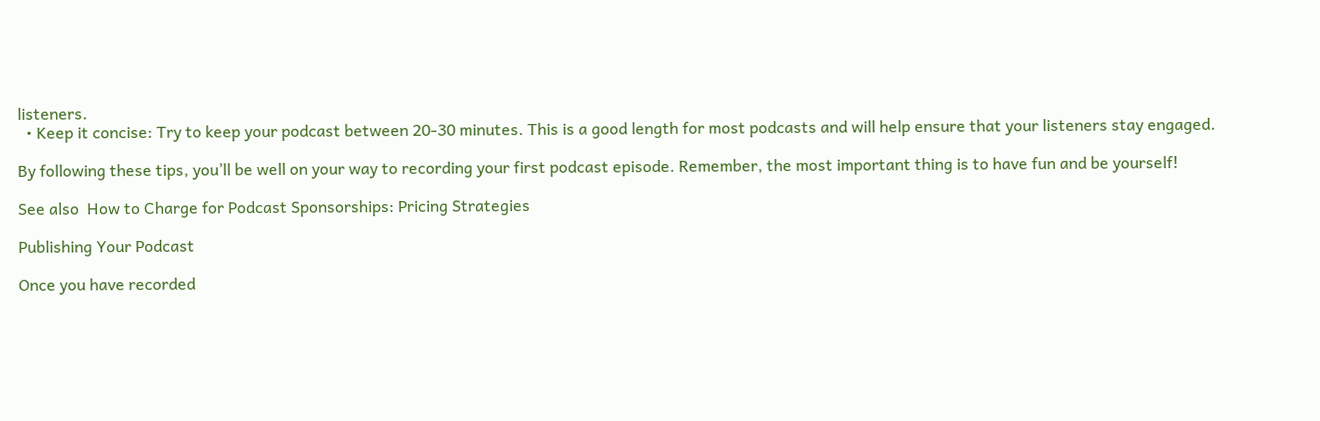listeners.
  • Keep it concise: Try to keep your podcast between 20-30 minutes. This is a good length for most podcasts and will help ensure that your listeners stay engaged.

By following these tips, you’ll be well on your way to recording your first podcast episode. Remember, the most important thing is to have fun and be yourself!

See also  How to Charge for Podcast Sponsorships: Pricing Strategies

Publishing Your Podcast

Once you have recorded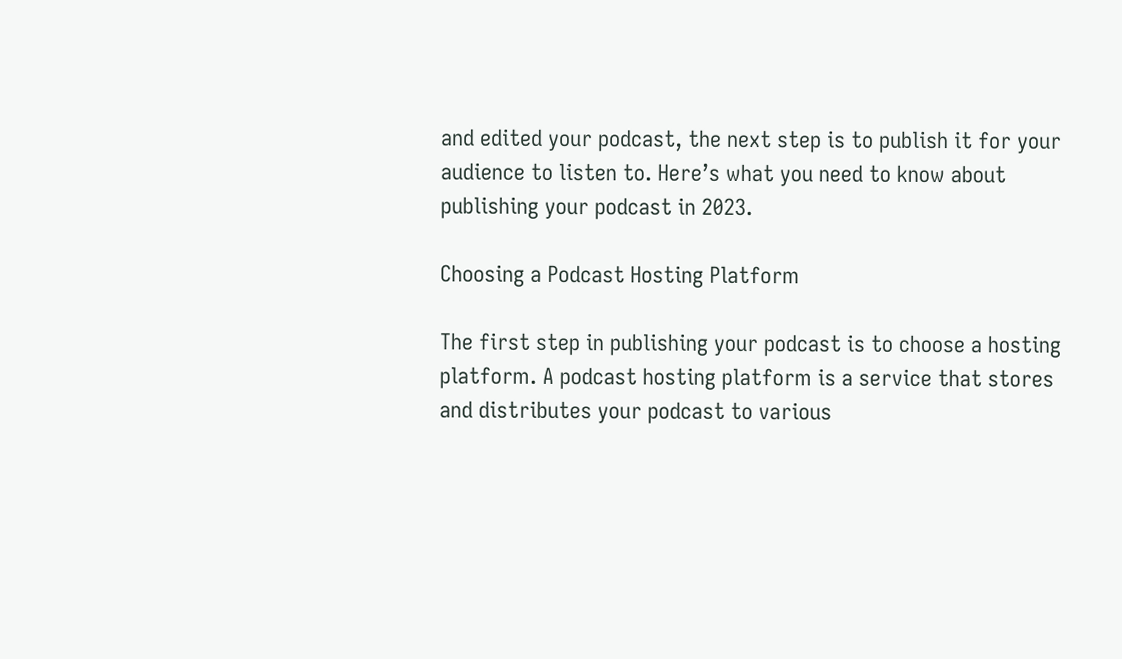and edited your podcast, the next step is to publish it for your audience to listen to. Here’s what you need to know about publishing your podcast in 2023.

Choosing a Podcast Hosting Platform

The first step in publishing your podcast is to choose a hosting platform. A podcast hosting platform is a service that stores and distributes your podcast to various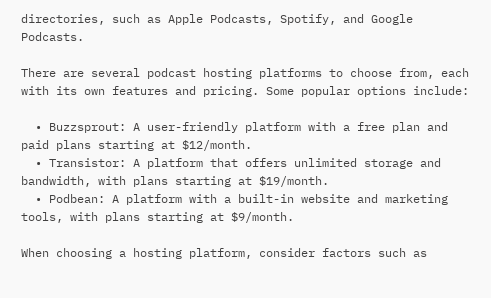directories, such as Apple Podcasts, Spotify, and Google Podcasts.

There are several podcast hosting platforms to choose from, each with its own features and pricing. Some popular options include:

  • Buzzsprout: A user-friendly platform with a free plan and paid plans starting at $12/month.
  • Transistor: A platform that offers unlimited storage and bandwidth, with plans starting at $19/month.
  • Podbean: A platform with a built-in website and marketing tools, with plans starting at $9/month.

When choosing a hosting platform, consider factors such as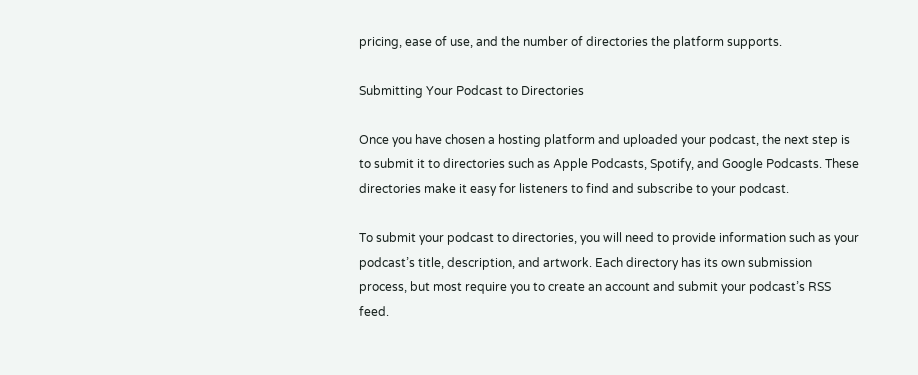pricing, ease of use, and the number of directories the platform supports.

Submitting Your Podcast to Directories

Once you have chosen a hosting platform and uploaded your podcast, the next step is to submit it to directories such as Apple Podcasts, Spotify, and Google Podcasts. These directories make it easy for listeners to find and subscribe to your podcast.

To submit your podcast to directories, you will need to provide information such as your podcast’s title, description, and artwork. Each directory has its own submission process, but most require you to create an account and submit your podcast’s RSS feed.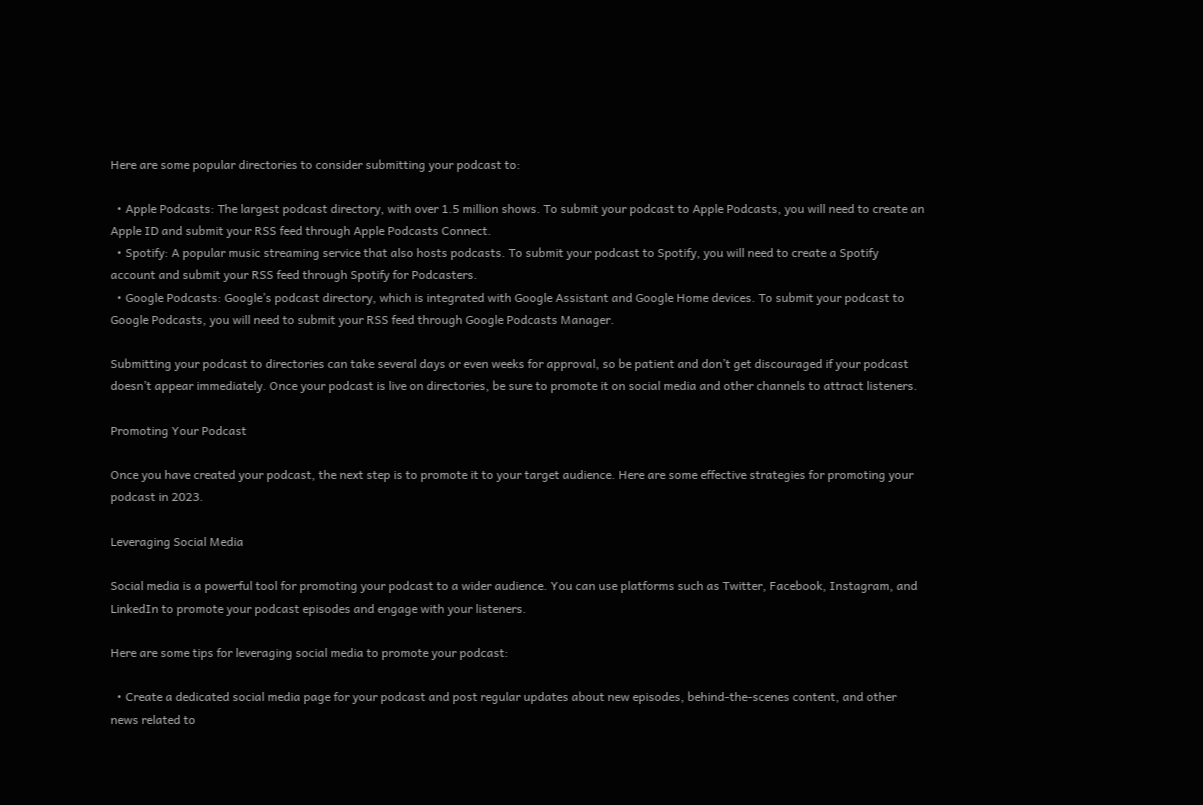Here are some popular directories to consider submitting your podcast to:

  • Apple Podcasts: The largest podcast directory, with over 1.5 million shows. To submit your podcast to Apple Podcasts, you will need to create an Apple ID and submit your RSS feed through Apple Podcasts Connect.
  • Spotify: A popular music streaming service that also hosts podcasts. To submit your podcast to Spotify, you will need to create a Spotify account and submit your RSS feed through Spotify for Podcasters.
  • Google Podcasts: Google’s podcast directory, which is integrated with Google Assistant and Google Home devices. To submit your podcast to Google Podcasts, you will need to submit your RSS feed through Google Podcasts Manager.

Submitting your podcast to directories can take several days or even weeks for approval, so be patient and don’t get discouraged if your podcast doesn’t appear immediately. Once your podcast is live on directories, be sure to promote it on social media and other channels to attract listeners.

Promoting Your Podcast

Once you have created your podcast, the next step is to promote it to your target audience. Here are some effective strategies for promoting your podcast in 2023.

Leveraging Social Media

Social media is a powerful tool for promoting your podcast to a wider audience. You can use platforms such as Twitter, Facebook, Instagram, and LinkedIn to promote your podcast episodes and engage with your listeners.

Here are some tips for leveraging social media to promote your podcast:

  • Create a dedicated social media page for your podcast and post regular updates about new episodes, behind-the-scenes content, and other news related to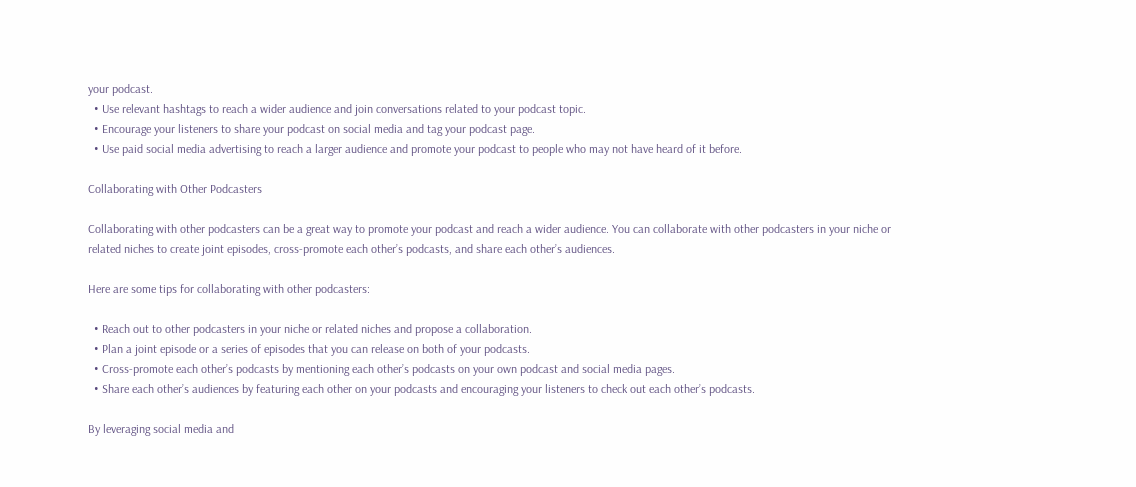your podcast.
  • Use relevant hashtags to reach a wider audience and join conversations related to your podcast topic.
  • Encourage your listeners to share your podcast on social media and tag your podcast page.
  • Use paid social media advertising to reach a larger audience and promote your podcast to people who may not have heard of it before.

Collaborating with Other Podcasters

Collaborating with other podcasters can be a great way to promote your podcast and reach a wider audience. You can collaborate with other podcasters in your niche or related niches to create joint episodes, cross-promote each other’s podcasts, and share each other’s audiences.

Here are some tips for collaborating with other podcasters:

  • Reach out to other podcasters in your niche or related niches and propose a collaboration.
  • Plan a joint episode or a series of episodes that you can release on both of your podcasts.
  • Cross-promote each other’s podcasts by mentioning each other’s podcasts on your own podcast and social media pages.
  • Share each other’s audiences by featuring each other on your podcasts and encouraging your listeners to check out each other’s podcasts.

By leveraging social media and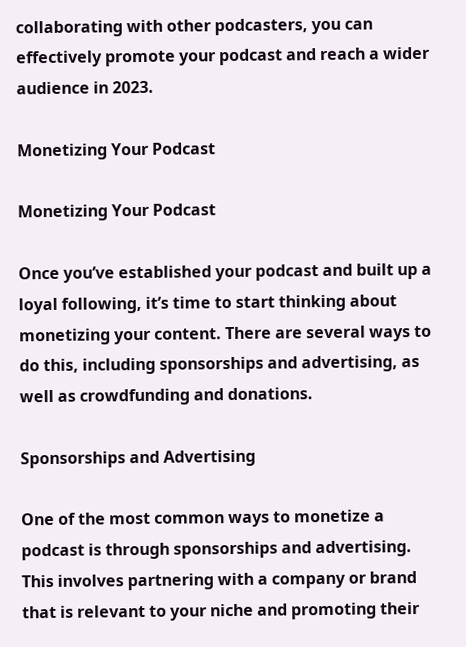collaborating with other podcasters, you can effectively promote your podcast and reach a wider audience in 2023.

Monetizing Your Podcast

Monetizing Your Podcast

Once you’ve established your podcast and built up a loyal following, it’s time to start thinking about monetizing your content. There are several ways to do this, including sponsorships and advertising, as well as crowdfunding and donations.

Sponsorships and Advertising

One of the most common ways to monetize a podcast is through sponsorships and advertising. This involves partnering with a company or brand that is relevant to your niche and promoting their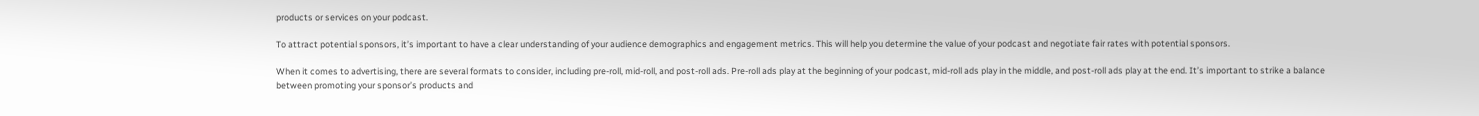products or services on your podcast.

To attract potential sponsors, it’s important to have a clear understanding of your audience demographics and engagement metrics. This will help you determine the value of your podcast and negotiate fair rates with potential sponsors.

When it comes to advertising, there are several formats to consider, including pre-roll, mid-roll, and post-roll ads. Pre-roll ads play at the beginning of your podcast, mid-roll ads play in the middle, and post-roll ads play at the end. It’s important to strike a balance between promoting your sponsor’s products and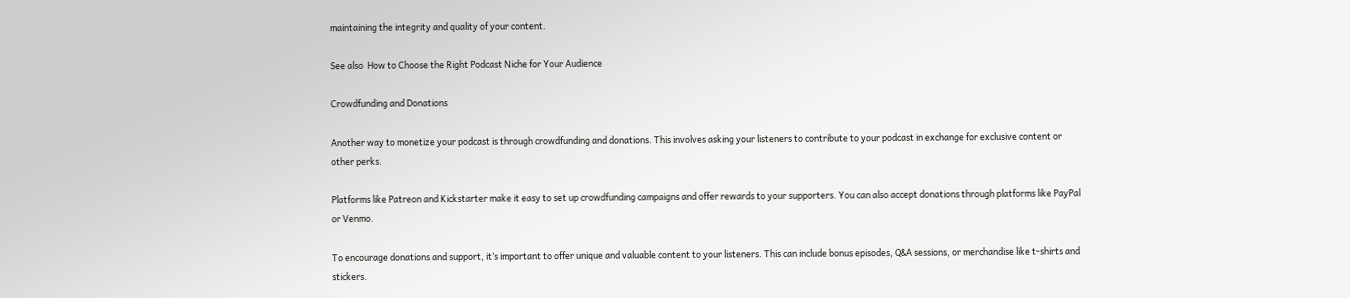maintaining the integrity and quality of your content.

See also  How to Choose the Right Podcast Niche for Your Audience

Crowdfunding and Donations

Another way to monetize your podcast is through crowdfunding and donations. This involves asking your listeners to contribute to your podcast in exchange for exclusive content or other perks.

Platforms like Patreon and Kickstarter make it easy to set up crowdfunding campaigns and offer rewards to your supporters. You can also accept donations through platforms like PayPal or Venmo.

To encourage donations and support, it’s important to offer unique and valuable content to your listeners. This can include bonus episodes, Q&A sessions, or merchandise like t-shirts and stickers.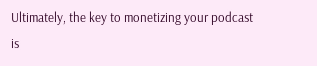Ultimately, the key to monetizing your podcast is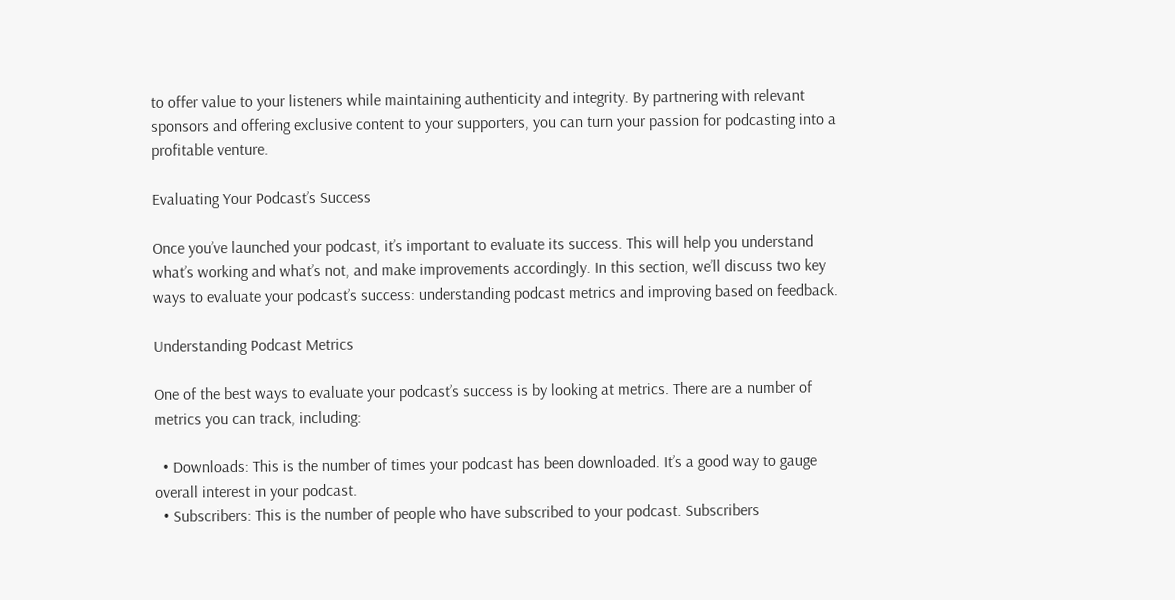to offer value to your listeners while maintaining authenticity and integrity. By partnering with relevant sponsors and offering exclusive content to your supporters, you can turn your passion for podcasting into a profitable venture.

Evaluating Your Podcast’s Success

Once you’ve launched your podcast, it’s important to evaluate its success. This will help you understand what’s working and what’s not, and make improvements accordingly. In this section, we’ll discuss two key ways to evaluate your podcast’s success: understanding podcast metrics and improving based on feedback.

Understanding Podcast Metrics

One of the best ways to evaluate your podcast’s success is by looking at metrics. There are a number of metrics you can track, including:

  • Downloads: This is the number of times your podcast has been downloaded. It’s a good way to gauge overall interest in your podcast.
  • Subscribers: This is the number of people who have subscribed to your podcast. Subscribers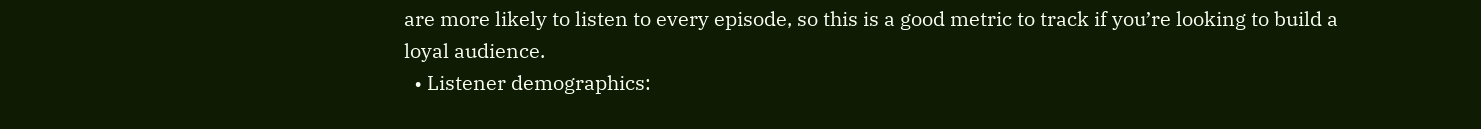are more likely to listen to every episode, so this is a good metric to track if you’re looking to build a loyal audience.
  • Listener demographics: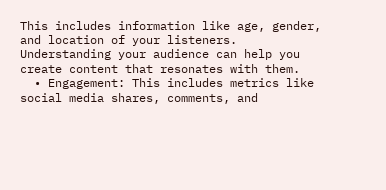This includes information like age, gender, and location of your listeners. Understanding your audience can help you create content that resonates with them.
  • Engagement: This includes metrics like social media shares, comments, and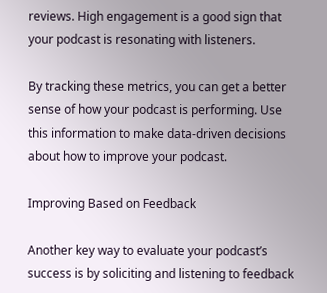reviews. High engagement is a good sign that your podcast is resonating with listeners.

By tracking these metrics, you can get a better sense of how your podcast is performing. Use this information to make data-driven decisions about how to improve your podcast.

Improving Based on Feedback

Another key way to evaluate your podcast’s success is by soliciting and listening to feedback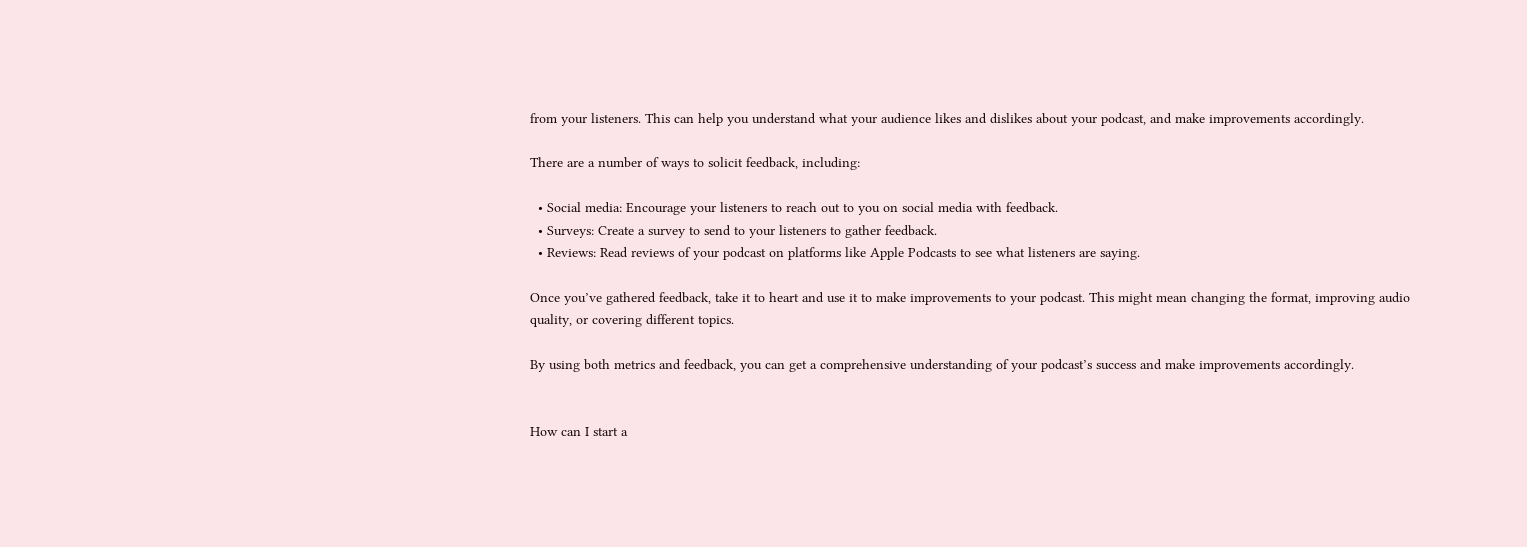from your listeners. This can help you understand what your audience likes and dislikes about your podcast, and make improvements accordingly.

There are a number of ways to solicit feedback, including:

  • Social media: Encourage your listeners to reach out to you on social media with feedback.
  • Surveys: Create a survey to send to your listeners to gather feedback.
  • Reviews: Read reviews of your podcast on platforms like Apple Podcasts to see what listeners are saying.

Once you’ve gathered feedback, take it to heart and use it to make improvements to your podcast. This might mean changing the format, improving audio quality, or covering different topics.

By using both metrics and feedback, you can get a comprehensive understanding of your podcast’s success and make improvements accordingly.


How can I start a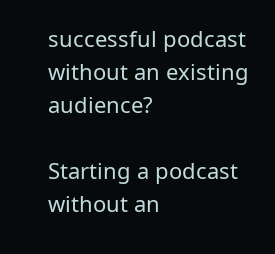successful podcast without an existing audience?

Starting a podcast without an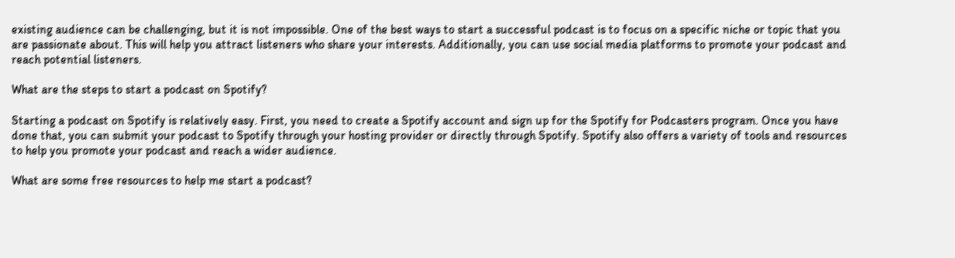existing audience can be challenging, but it is not impossible. One of the best ways to start a successful podcast is to focus on a specific niche or topic that you are passionate about. This will help you attract listeners who share your interests. Additionally, you can use social media platforms to promote your podcast and reach potential listeners.

What are the steps to start a podcast on Spotify?

Starting a podcast on Spotify is relatively easy. First, you need to create a Spotify account and sign up for the Spotify for Podcasters program. Once you have done that, you can submit your podcast to Spotify through your hosting provider or directly through Spotify. Spotify also offers a variety of tools and resources to help you promote your podcast and reach a wider audience.

What are some free resources to help me start a podcast?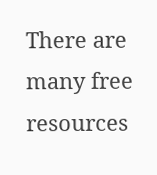There are many free resources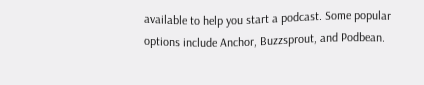available to help you start a podcast. Some popular options include Anchor, Buzzsprout, and Podbean.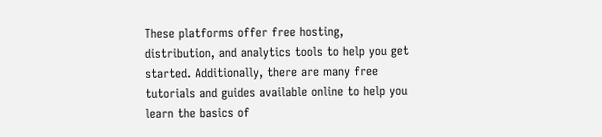These platforms offer free hosting, distribution, and analytics tools to help you get started. Additionally, there are many free tutorials and guides available online to help you learn the basics of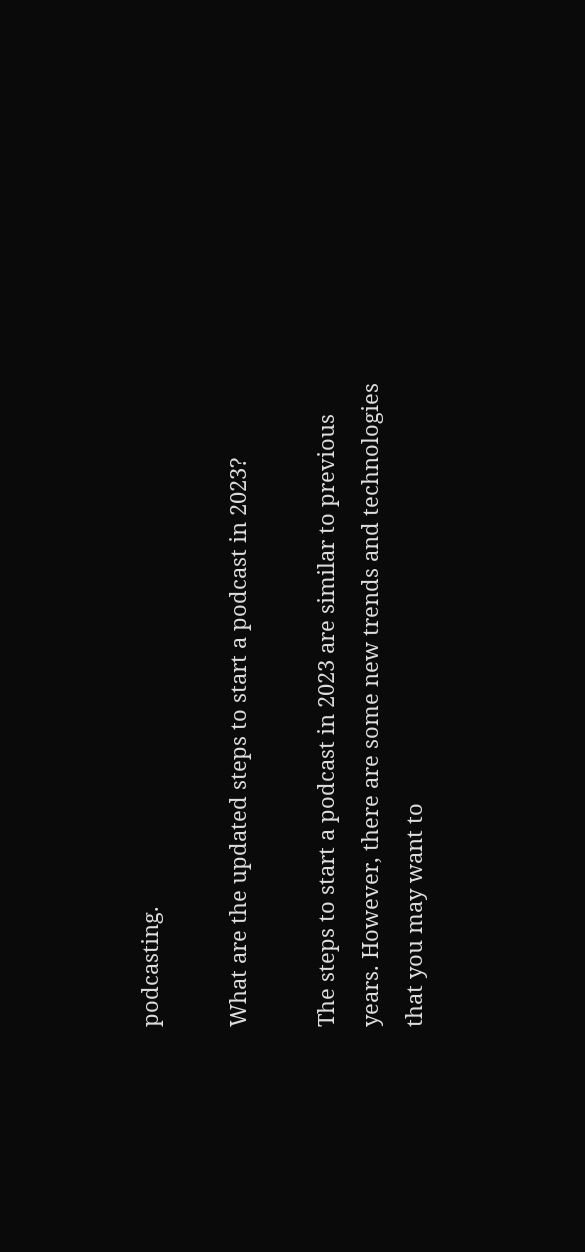podcasting.

What are the updated steps to start a podcast in 2023?

The steps to start a podcast in 2023 are similar to previous years. However, there are some new trends and technologies that you may want to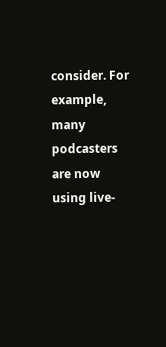consider. For example, many podcasters are now using live-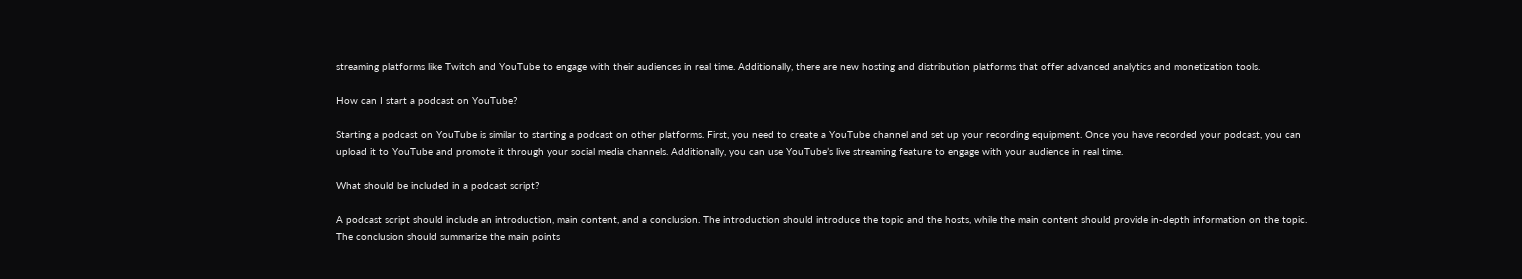streaming platforms like Twitch and YouTube to engage with their audiences in real time. Additionally, there are new hosting and distribution platforms that offer advanced analytics and monetization tools.

How can I start a podcast on YouTube?

Starting a podcast on YouTube is similar to starting a podcast on other platforms. First, you need to create a YouTube channel and set up your recording equipment. Once you have recorded your podcast, you can upload it to YouTube and promote it through your social media channels. Additionally, you can use YouTube’s live streaming feature to engage with your audience in real time.

What should be included in a podcast script?

A podcast script should include an introduction, main content, and a conclusion. The introduction should introduce the topic and the hosts, while the main content should provide in-depth information on the topic. The conclusion should summarize the main points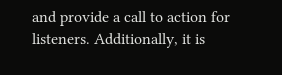and provide a call to action for listeners. Additionally, it is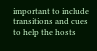important to include transitions and cues to help the hosts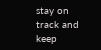stay on track and keep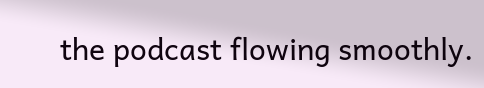the podcast flowing smoothly.